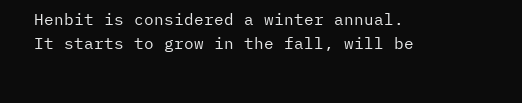Henbit is considered a winter annual. It starts to grow in the fall, will be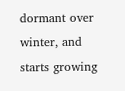dormant over winter, and starts growing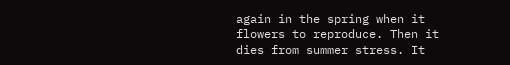again in the spring when it flowers to reproduce. Then it dies from summer stress. It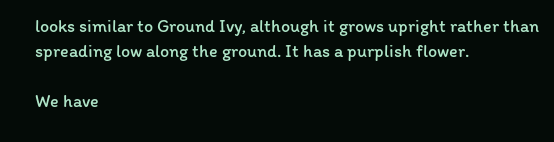looks similar to Ground Ivy, although it grows upright rather than spreading low along the ground. It has a purplish flower.

We have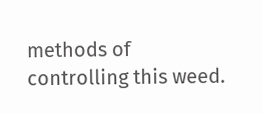methods of controlling this weed.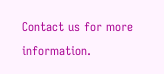Contact us for more information.